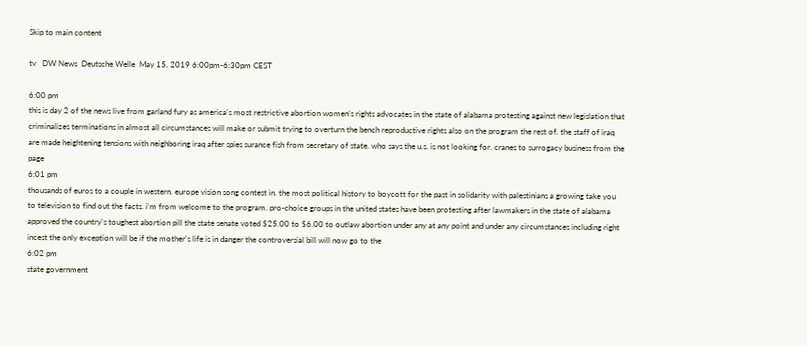Skip to main content

tv   DW News  Deutsche Welle  May 15, 2019 6:00pm-6:30pm CEST

6:00 pm
this is day 2 of the news live from garland fury as america's most restrictive abortion women's rights advocates in the state of alabama protesting against new legislation that criminalizes terminations in almost all circumstances will make or submit trying to overturn the bench reproductive rights also on the program the rest of. the staff of iraq are made heightening tensions with neighboring iraq after spies surance fish from secretary of state. who says the u.s. is not looking for. cranes to surrogacy business from the page
6:01 pm
thousands of euros to a couple in western. europe vision song contest in. the most political history to boycott for the past in solidarity with palestinians a growing take you to television to find out the facts. i'm from welcome to the program. pro-choice groups in the united states have been protesting after lawmakers in the state of alabama approved the country's toughest abortion pill the state senate voted $25.00 to $6.00 to outlaw abortion under any at any point and under any circumstances including right incest the only exception will be if the mother's life is in danger the controversial bill will now go to the
6:02 pm
state government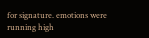for signature. emotions were running high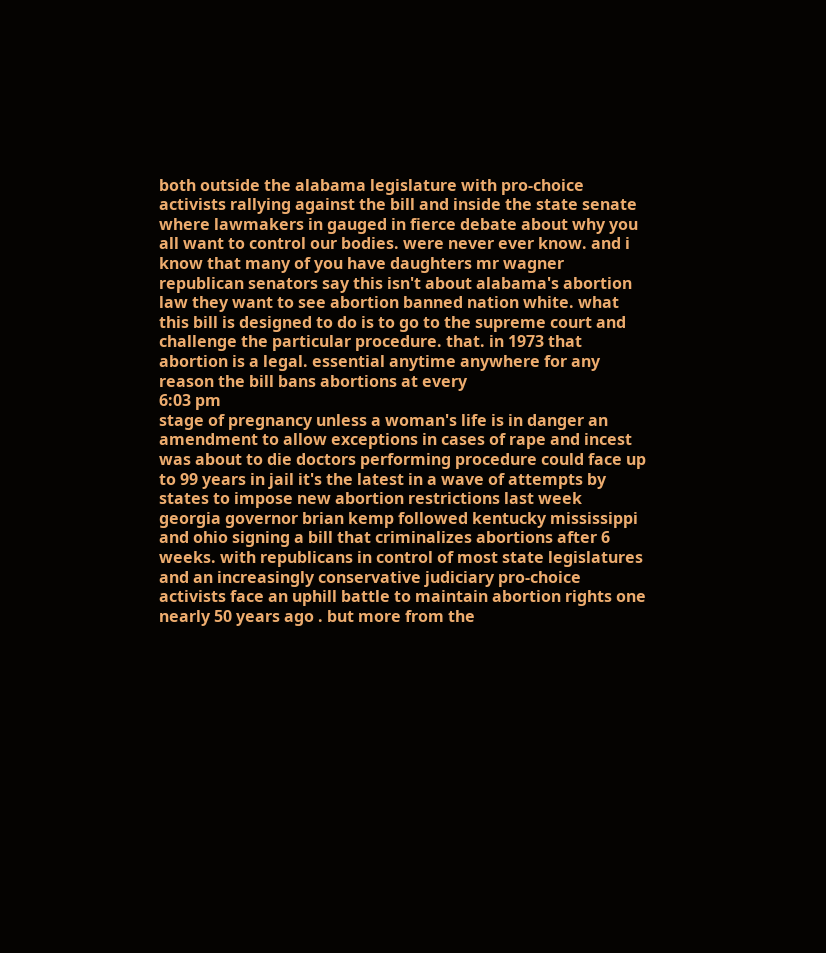both outside the alabama legislature with pro-choice activists rallying against the bill and inside the state senate where lawmakers in gauged in fierce debate about why you all want to control our bodies. were never ever know. and i know that many of you have daughters mr wagner republican senators say this isn't about alabama's abortion law they want to see abortion banned nation white. what this bill is designed to do is to go to the supreme court and challenge the particular procedure. that. in 1973 that abortion is a legal. essential anytime anywhere for any reason the bill bans abortions at every
6:03 pm
stage of pregnancy unless a woman's life is in danger an amendment to allow exceptions in cases of rape and incest was about to die doctors performing procedure could face up to 99 years in jail it's the latest in a wave of attempts by states to impose new abortion restrictions last week georgia governor brian kemp followed kentucky mississippi and ohio signing a bill that criminalizes abortions after 6 weeks. with republicans in control of most state legislatures and an increasingly conservative judiciary pro-choice activists face an uphill battle to maintain abortion rights one nearly 50 years ago . but more from the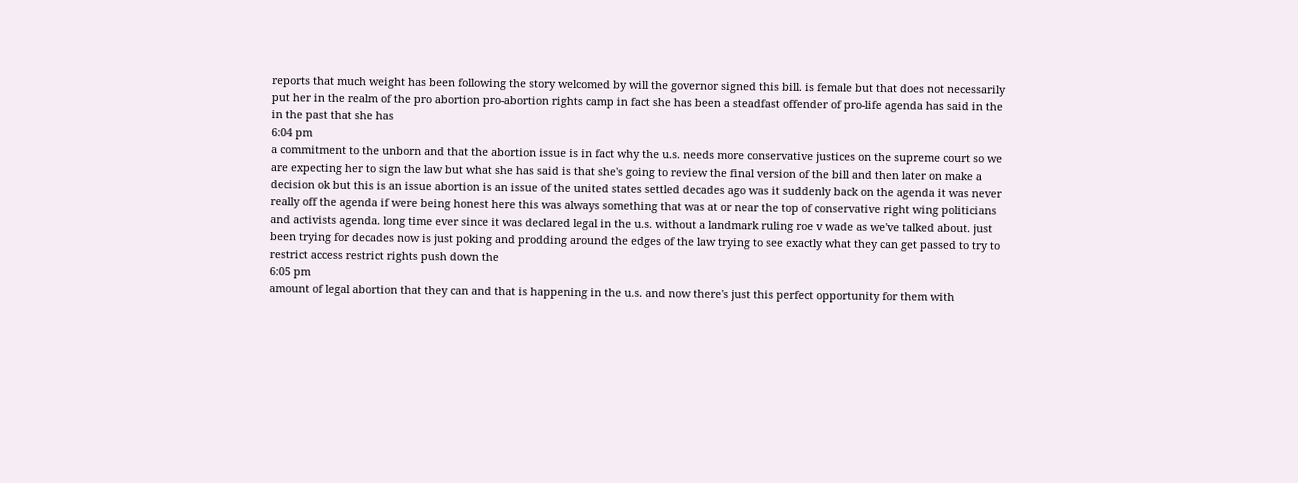reports that much weight has been following the story welcomed by will the governor signed this bill. is female but that does not necessarily put her in the realm of the pro abortion pro-abortion rights camp in fact she has been a steadfast offender of pro-life agenda has said in the in the past that she has
6:04 pm
a commitment to the unborn and that the abortion issue is in fact why the u.s. needs more conservative justices on the supreme court so we are expecting her to sign the law but what she has said is that she's going to review the final version of the bill and then later on make a decision ok but this is an issue abortion is an issue of the united states settled decades ago was it suddenly back on the agenda it was never really off the agenda if were being honest here this was always something that was at or near the top of conservative right wing politicians and activists agenda. long time ever since it was declared legal in the u.s. without a landmark ruling roe v wade as we've talked about. just been trying for decades now is just poking and prodding around the edges of the law trying to see exactly what they can get passed to try to restrict access restrict rights push down the
6:05 pm
amount of legal abortion that they can and that is happening in the u.s. and now there's just this perfect opportunity for them with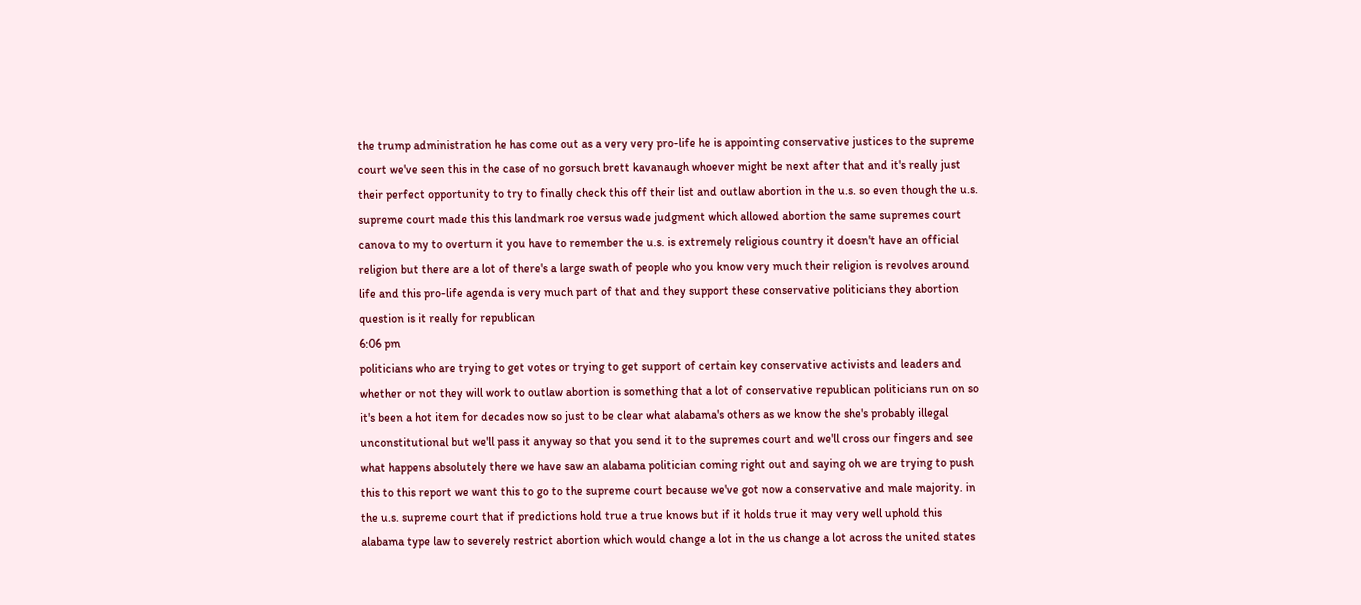the trump administration he has come out as a very very pro-life he is appointing conservative justices to the supreme court we've seen this in the case of no gorsuch brett kavanaugh whoever might be next after that and it's really just their perfect opportunity to try to finally check this off their list and outlaw abortion in the u.s. so even though the u.s. supreme court made this this landmark roe versus wade judgment which allowed abortion the same supremes court canova to my to overturn it you have to remember the u.s. is extremely religious country it doesn't have an official religion but there are a lot of there's a large swath of people who you know very much their religion is revolves around life and this pro-life agenda is very much part of that and they support these conservative politicians they abortion question is it really for republican
6:06 pm
politicians who are trying to get votes or trying to get support of certain key conservative activists and leaders and whether or not they will work to outlaw abortion is something that a lot of conservative republican politicians run on so it's been a hot item for decades now so just to be clear what alabama's others as we know the she's probably illegal unconstitutional but we'll pass it anyway so that you send it to the supremes court and we'll cross our fingers and see what happens absolutely there we have saw an alabama politician coming right out and saying oh we are trying to push this to this report we want this to go to the supreme court because we've got now a conservative and male majority. in the u.s. supreme court that if predictions hold true a true knows but if it holds true it may very well uphold this alabama type law to severely restrict abortion which would change a lot in the us change a lot across the united states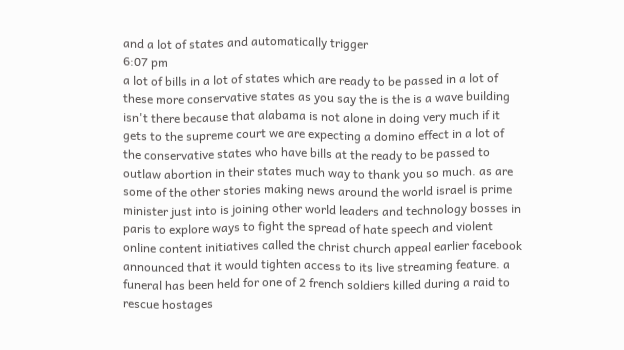and a lot of states and automatically trigger
6:07 pm
a lot of bills in a lot of states which are ready to be passed in a lot of these more conservative states as you say the is the is a wave building isn't there because that alabama is not alone in doing very much if it gets to the supreme court we are expecting a domino effect in a lot of the conservative states who have bills at the ready to be passed to outlaw abortion in their states much way to thank you so much. as are some of the other stories making news around the world israel is prime minister just into is joining other world leaders and technology bosses in paris to explore ways to fight the spread of hate speech and violent online content initiatives called the christ church appeal earlier facebook announced that it would tighten access to its live streaming feature. a funeral has been held for one of 2 french soldiers killed during a raid to rescue hostages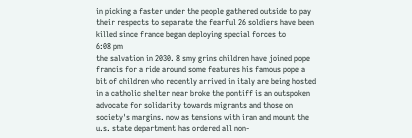in picking a faster under the people gathered outside to pay their respects to separate the fearful 26 soldiers have been killed since france began deploying special forces to
6:08 pm
the salvation in 2030. 8 smy grins children have joined pope francis for a ride around some features his famous pope a bit of children who recently arrived in italy are being hosted in a catholic shelter near broke the pontiff is an outspoken advocate for solidarity towards migrants and those on society's margins. now as tensions with iran and mount the u.s. state department has ordered all non-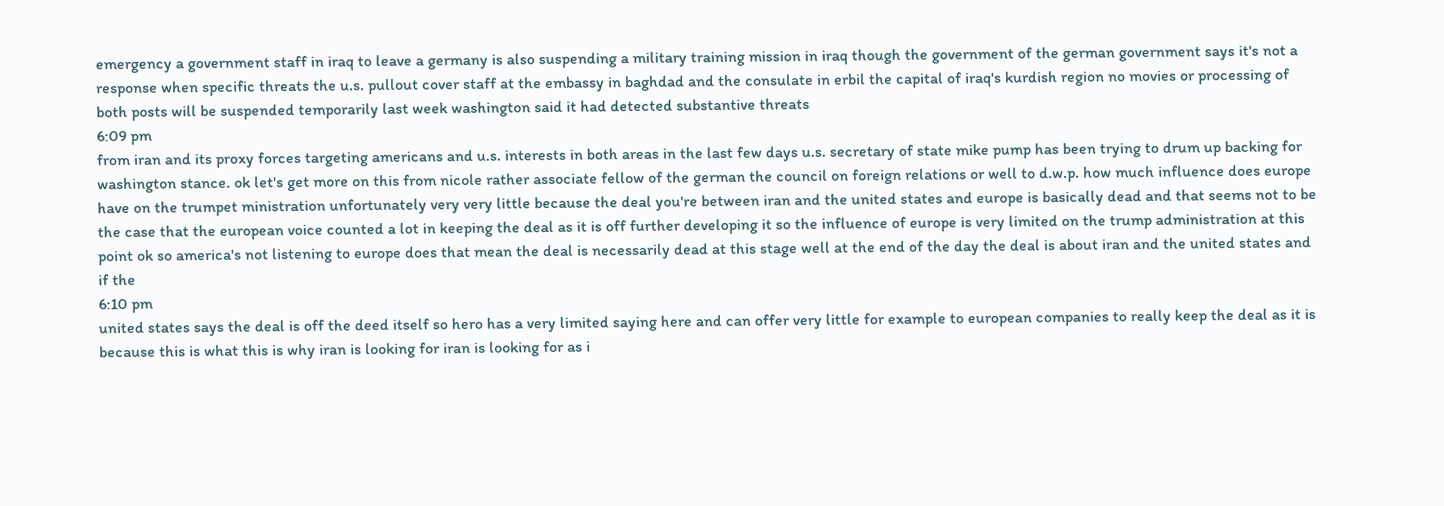emergency a government staff in iraq to leave a germany is also suspending a military training mission in iraq though the government of the german government says it's not a response when specific threats the u.s. pullout cover staff at the embassy in baghdad and the consulate in erbil the capital of iraq's kurdish region no movies or processing of both posts will be suspended temporarily last week washington said it had detected substantive threats
6:09 pm
from iran and its proxy forces targeting americans and u.s. interests in both areas in the last few days u.s. secretary of state mike pump has been trying to drum up backing for washington stance. ok let's get more on this from nicole rather associate fellow of the german the council on foreign relations or well to d.w.p. how much influence does europe have on the trumpet ministration unfortunately very very little because the deal you're between iran and the united states and europe is basically dead and that seems not to be the case that the european voice counted a lot in keeping the deal as it is off further developing it so the influence of europe is very limited on the trump administration at this point ok so america's not listening to europe does that mean the deal is necessarily dead at this stage well at the end of the day the deal is about iran and the united states and if the
6:10 pm
united states says the deal is off the deed itself so hero has a very limited saying here and can offer very little for example to european companies to really keep the deal as it is because this is what this is why iran is looking for iran is looking for as i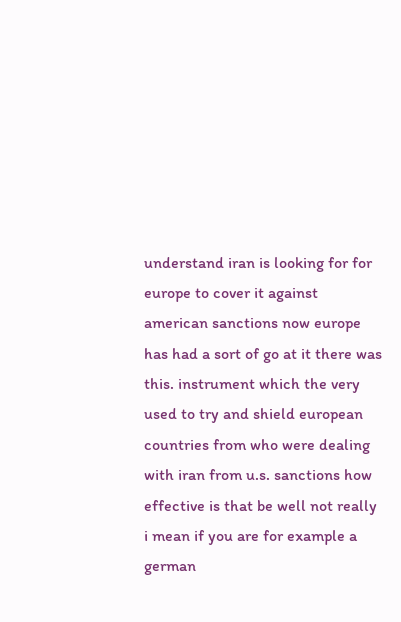understand iran is looking for for europe to cover it against american sanctions now europe has had a sort of go at it there was this. instrument which the very used to try and shield european countries from who were dealing with iran from u.s. sanctions how effective is that be well not really i mean if you are for example a german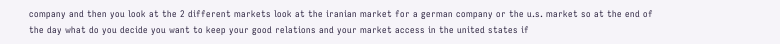company and then you look at the 2 different markets look at the iranian market for a german company or the u.s. market so at the end of the day what do you decide you want to keep your good relations and your market access in the united states if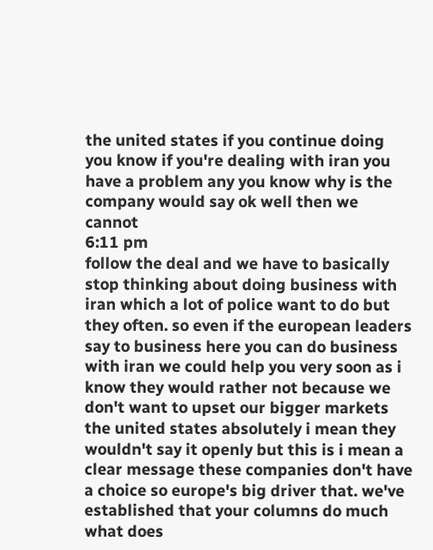the united states if you continue doing you know if you're dealing with iran you have a problem any you know why is the company would say ok well then we cannot
6:11 pm
follow the deal and we have to basically stop thinking about doing business with iran which a lot of police want to do but they often. so even if the european leaders say to business here you can do business with iran we could help you very soon as i know they would rather not because we don't want to upset our bigger markets the united states absolutely i mean they wouldn't say it openly but this is i mean a clear message these companies don't have a choice so europe's big driver that. we've established that your columns do much what does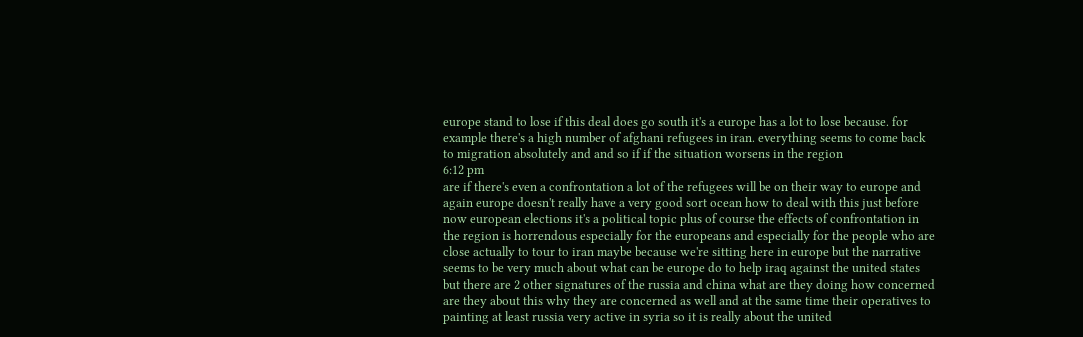europe stand to lose if this deal does go south it's a europe has a lot to lose because. for example there's a high number of afghani refugees in iran. everything seems to come back to migration absolutely and and so if if the situation worsens in the region
6:12 pm
are if there's even a confrontation a lot of the refugees will be on their way to europe and again europe doesn't really have a very good sort ocean how to deal with this just before now european elections it's a political topic plus of course the effects of confrontation in the region is horrendous especially for the europeans and especially for the people who are close actually to tour to iran maybe because we're sitting here in europe but the narrative seems to be very much about what can be europe do to help iraq against the united states but there are 2 other signatures of the russia and china what are they doing how concerned are they about this why they are concerned as well and at the same time their operatives to painting at least russia very active in syria so it is really about the united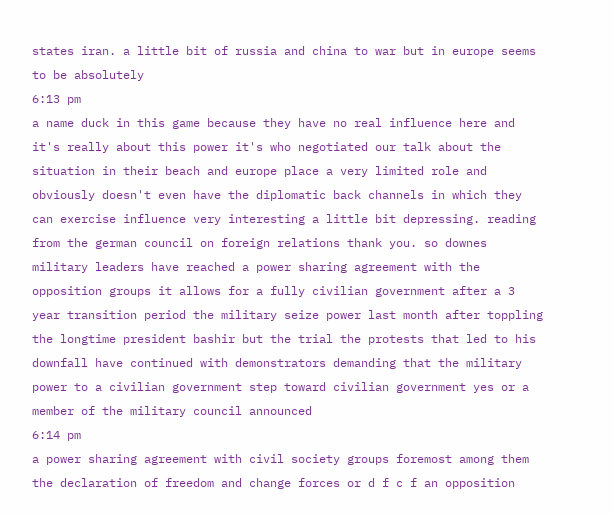states iran. a little bit of russia and china to war but in europe seems to be absolutely
6:13 pm
a name duck in this game because they have no real influence here and it's really about this power it's who negotiated our talk about the situation in their beach and europe place a very limited role and obviously doesn't even have the diplomatic back channels in which they can exercise influence very interesting a little bit depressing. reading from the german council on foreign relations thank you. so downes military leaders have reached a power sharing agreement with the opposition groups it allows for a fully civilian government after a 3 year transition period the military seize power last month after toppling the longtime president bashir but the trial the protests that led to his downfall have continued with demonstrators demanding that the military power to a civilian government step toward civilian government yes or a member of the military council announced
6:14 pm
a power sharing agreement with civil society groups foremost among them the declaration of freedom and change forces or d f c f an opposition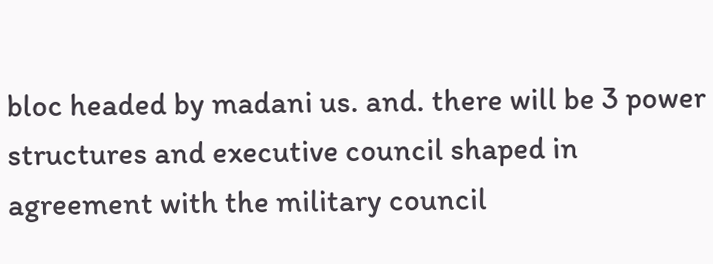bloc headed by madani us. and. there will be 3 power structures and executive council shaped in agreement with the military council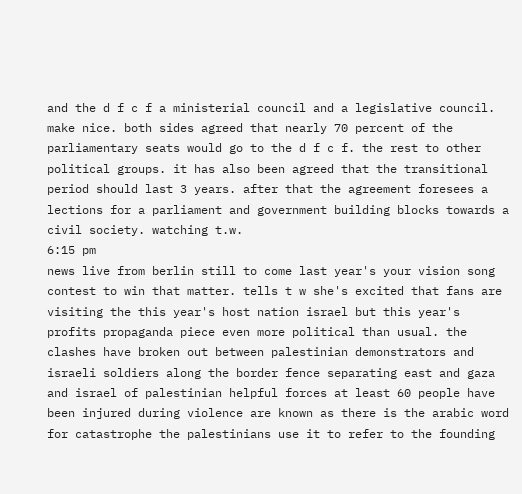and the d f c f a ministerial council and a legislative council. make nice. both sides agreed that nearly 70 percent of the parliamentary seats would go to the d f c f. the rest to other political groups. it has also been agreed that the transitional period should last 3 years. after that the agreement foresees a lections for a parliament and government building blocks towards a civil society. watching t.w.
6:15 pm
news live from berlin still to come last year's your vision song contest to win that matter. tells t w she's excited that fans are visiting the this year's host nation israel but this year's profits propaganda piece even more political than usual. the clashes have broken out between palestinian demonstrators and israeli soldiers along the border fence separating east and gaza and israel of palestinian helpful forces at least 60 people have been injured during violence are known as there is the arabic word for catastrophe the palestinians use it to refer to the founding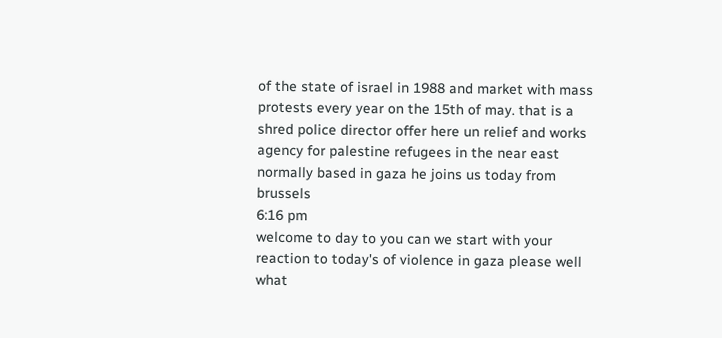of the state of israel in 1988 and market with mass protests every year on the 15th of may. that is a shred police director offer here un relief and works agency for palestine refugees in the near east normally based in gaza he joins us today from brussels
6:16 pm
welcome to day to you can we start with your reaction to today's of violence in gaza please well what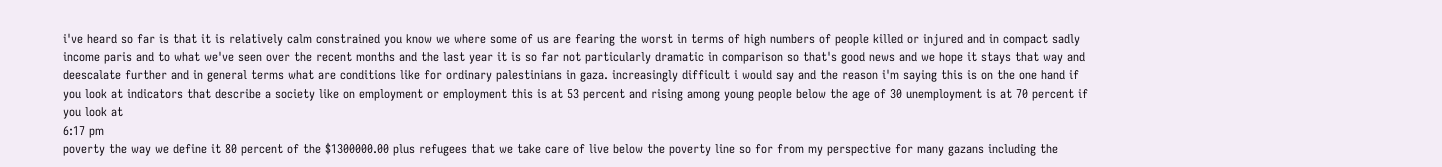i've heard so far is that it is relatively calm constrained you know we where some of us are fearing the worst in terms of high numbers of people killed or injured and in compact sadly income paris and to what we've seen over the recent months and the last year it is so far not particularly dramatic in comparison so that's good news and we hope it stays that way and deescalate further and in general terms what are conditions like for ordinary palestinians in gaza. increasingly difficult i would say and the reason i'm saying this is on the one hand if you look at indicators that describe a society like on employment or employment this is at 53 percent and rising among young people below the age of 30 unemployment is at 70 percent if you look at
6:17 pm
poverty the way we define it 80 percent of the $1300000.00 plus refugees that we take care of live below the poverty line so for from my perspective for many gazans including the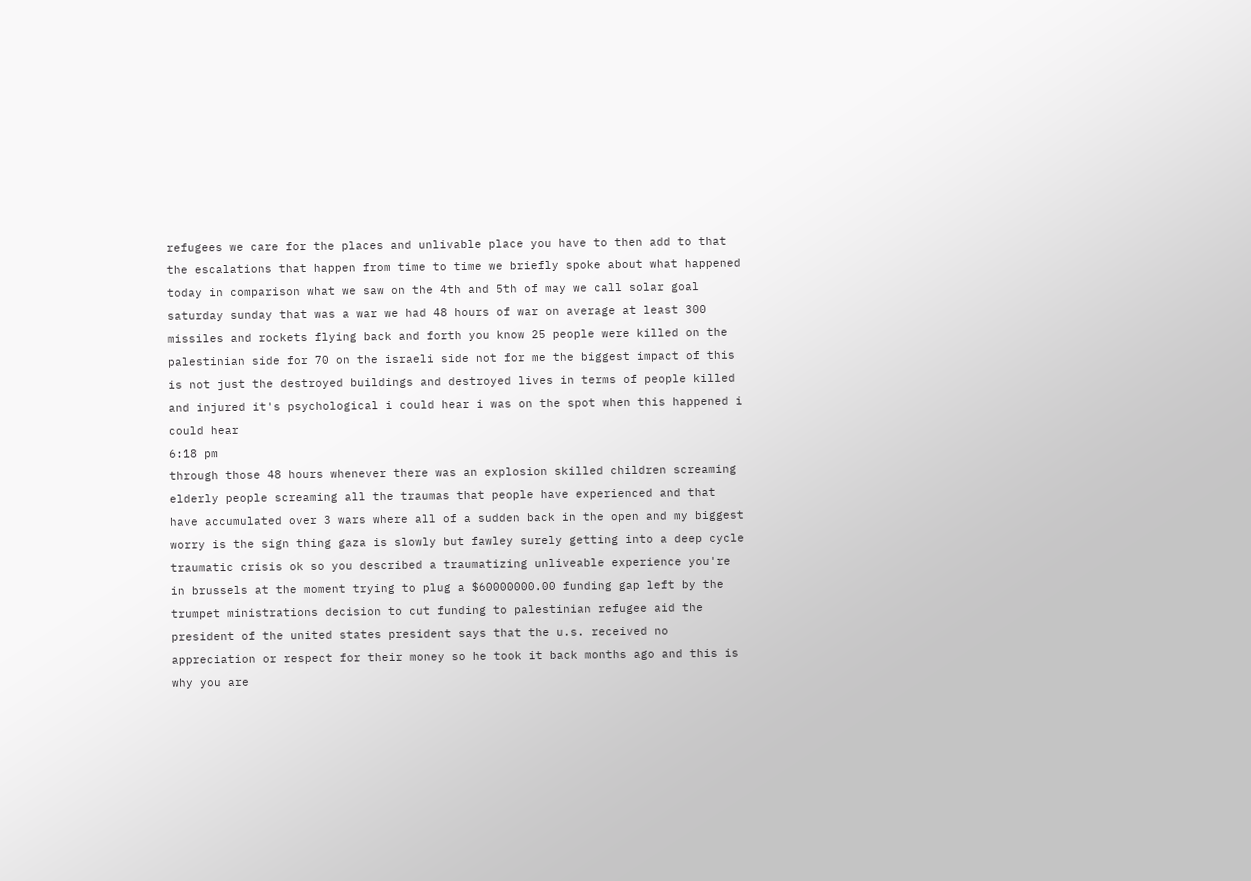refugees we care for the places and unlivable place you have to then add to that the escalations that happen from time to time we briefly spoke about what happened today in comparison what we saw on the 4th and 5th of may we call solar goal saturday sunday that was a war we had 48 hours of war on average at least 300 missiles and rockets flying back and forth you know 25 people were killed on the palestinian side for 70 on the israeli side not for me the biggest impact of this is not just the destroyed buildings and destroyed lives in terms of people killed and injured it's psychological i could hear i was on the spot when this happened i could hear
6:18 pm
through those 48 hours whenever there was an explosion skilled children screaming elderly people screaming all the traumas that people have experienced and that have accumulated over 3 wars where all of a sudden back in the open and my biggest worry is the sign thing gaza is slowly but fawley surely getting into a deep cycle traumatic crisis ok so you described a traumatizing unliveable experience you're in brussels at the moment trying to plug a $60000000.00 funding gap left by the trumpet ministrations decision to cut funding to palestinian refugee aid the president of the united states president says that the u.s. received no appreciation or respect for their money so he took it back months ago and this is why you are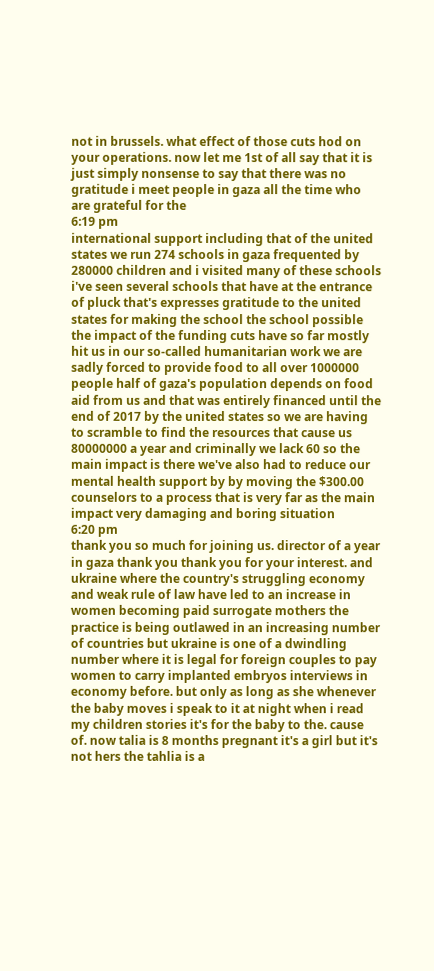not in brussels. what effect of those cuts hod on your operations. now let me 1st of all say that it is just simply nonsense to say that there was no gratitude i meet people in gaza all the time who are grateful for the
6:19 pm
international support including that of the united states we run 274 schools in gaza frequented by 280000 children and i visited many of these schools i've seen several schools that have at the entrance of pluck that's expresses gratitude to the united states for making the school the school possible the impact of the funding cuts have so far mostly hit us in our so-called humanitarian work we are sadly forced to provide food to all over 1000000 people half of gaza's population depends on food aid from us and that was entirely financed until the end of 2017 by the united states so we are having to scramble to find the resources that cause us 80000000 a year and criminally we lack 60 so the main impact is there we've also had to reduce our mental health support by by moving the $300.00 counselors to a process that is very far as the main impact very damaging and boring situation
6:20 pm
thank you so much for joining us. director of a year in gaza thank you thank you for your interest. and ukraine where the country's struggling economy and weak rule of law have led to an increase in women becoming paid surrogate mothers the practice is being outlawed in an increasing number of countries but ukraine is one of a dwindling number where it is legal for foreign couples to pay women to carry implanted embryos interviews in economy before. but only as long as she whenever the baby moves i speak to it at night when i read my children stories it's for the baby to the. cause of. now talia is 8 months pregnant it's a girl but it's not hers the tahlia is a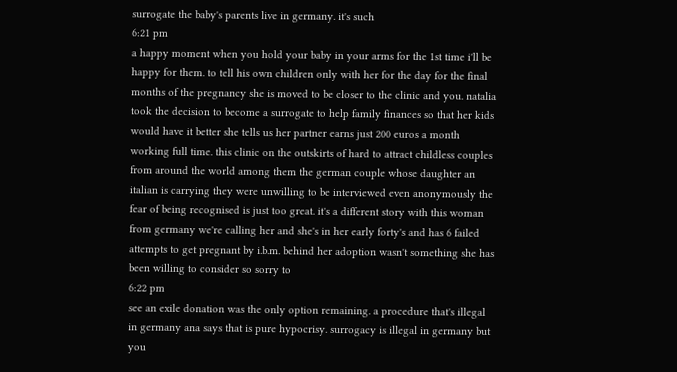surrogate the baby's parents live in germany. it's such
6:21 pm
a happy moment when you hold your baby in your arms for the 1st time i'll be happy for them. to tell his own children only with her for the day for the final months of the pregnancy she is moved to be closer to the clinic and you. natalia took the decision to become a surrogate to help family finances so that her kids would have it better she tells us her partner earns just 200 euros a month working full time. this clinic on the outskirts of hard to attract childless couples from around the world among them the german couple whose daughter an italian is carrying they were unwilling to be interviewed even anonymously the fear of being recognised is just too great. it's a different story with this woman from germany we're calling her and she's in her early forty's and has 6 failed attempts to get pregnant by i.b.m. behind her adoption wasn't something she has been willing to consider so sorry to
6:22 pm
see an exile donation was the only option remaining. a procedure that's illegal in germany ana says that is pure hypocrisy. surrogacy is illegal in germany but you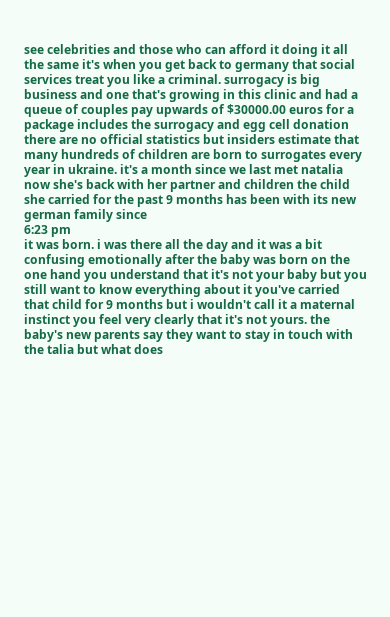see celebrities and those who can afford it doing it all the same it's when you get back to germany that social services treat you like a criminal. surrogacy is big business and one that's growing in this clinic and had a queue of couples pay upwards of $30000.00 euros for a package includes the surrogacy and egg cell donation there are no official statistics but insiders estimate that many hundreds of children are born to surrogates every year in ukraine. it's a month since we last met natalia now she's back with her partner and children the child she carried for the past 9 months has been with its new german family since
6:23 pm
it was born. i was there all the day and it was a bit confusing emotionally after the baby was born on the one hand you understand that it's not your baby but you still want to know everything about it you've carried that child for 9 months but i wouldn't call it a maternal instinct you feel very clearly that it's not yours. the baby's new parents say they want to stay in touch with the talia but what does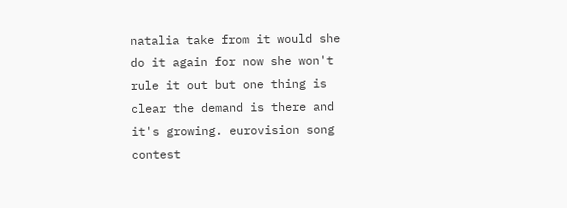natalia take from it would she do it again for now she won't rule it out but one thing is clear the demand is there and it's growing. eurovision song contest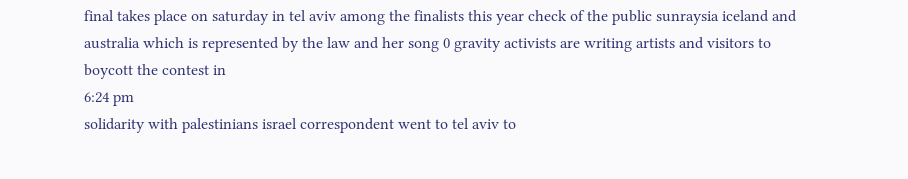final takes place on saturday in tel aviv among the finalists this year check of the public sunraysia iceland and australia which is represented by the law and her song 0 gravity activists are writing artists and visitors to boycott the contest in
6:24 pm
solidarity with palestinians israel correspondent went to tel aviv to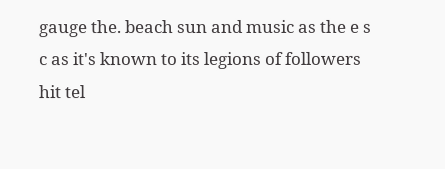gauge the. beach sun and music as the e s c as it's known to its legions of followers hit tel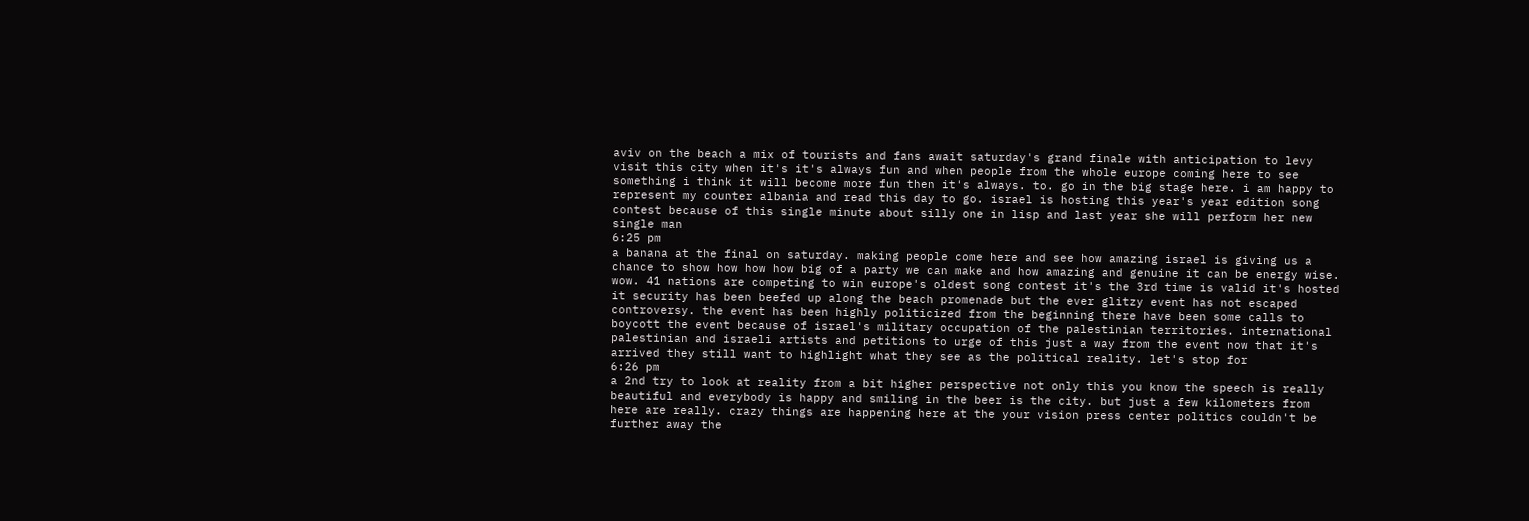aviv on the beach a mix of tourists and fans await saturday's grand finale with anticipation to levy visit this city when it's it's always fun and when people from the whole europe coming here to see something i think it will become more fun then it's always. to. go in the big stage here. i am happy to represent my counter albania and read this day to go. israel is hosting this year's year edition song contest because of this single minute about silly one in lisp and last year she will perform her new single man
6:25 pm
a banana at the final on saturday. making people come here and see how amazing israel is giving us a chance to show how how how big of a party we can make and how amazing and genuine it can be energy wise. wow. 41 nations are competing to win europe's oldest song contest it's the 3rd time is valid it's hosted it security has been beefed up along the beach promenade but the ever glitzy event has not escaped controversy. the event has been highly politicized from the beginning there have been some calls to boycott the event because of israel's military occupation of the palestinian territories. international palestinian and israeli artists and petitions to urge of this just a way from the event now that it's arrived they still want to highlight what they see as the political reality. let's stop for
6:26 pm
a 2nd try to look at reality from a bit higher perspective not only this you know the speech is really beautiful and everybody is happy and smiling in the beer is the city. but just a few kilometers from here are really. crazy things are happening here at the your vision press center politics couldn't be further away the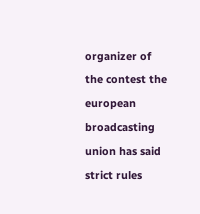organizer of the contest the european broadcasting union has said strict rules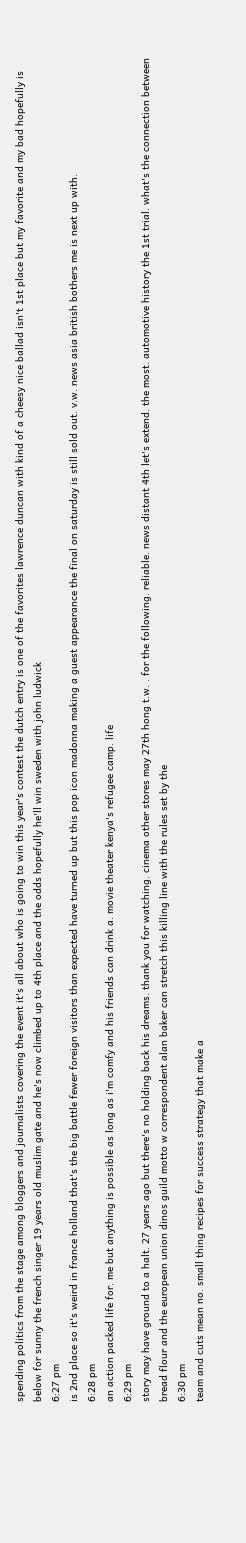spending politics from the stage among bloggers and journalists covering the event it's all about who is going to win this year's contest the dutch entry is one of the favorites lawrence duncan with kind of a cheesy nice ballad isn't 1st place but my favorite and my bad hopefully is below for sunny the french singer 19 years old muslim gate and he's now climbed up to 4th place and the odds hopefully he'll win sweden with john ludwick
6:27 pm
is 2nd place so it's weird in france holland that's the big battle fewer foreign visitors than expected have turned up but this pop icon madonna making a guest appearance the final on saturday is still sold out. v.w. news asia british bothers me is next up with.
6:28 pm
an action packed life for. me but anything is possible as long as i'm comfy and his friends can drink a. movie theater kenya's refugee camp. life
6:29 pm
story may have ground to a halt. 27 years ago but there's no holding back his dreams. thank you for watching. cinema other stores may 27th hong t.w. . for the following. reliable. news distant 4th let's extend. the most. automotive history the 1st trial. what's the connection between bread flour and the european union dinos guild motto w correspondent alan baker can stretch this killing line with the rules set by the
6:30 pm
team and cuts mean no. small thing recipes for success strategy that make a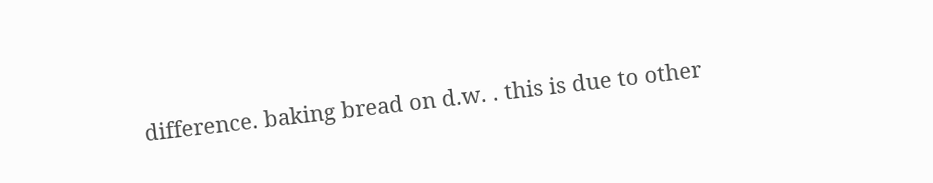difference. baking bread on d.w. . this is due to other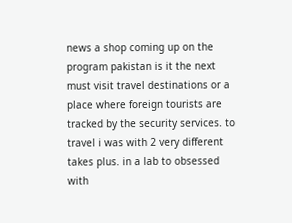news a shop coming up on the program pakistan is it the next must visit travel destinations or a place where foreign tourists are tracked by the security services. to travel i was with 2 very different takes plus. in a lab to obsessed with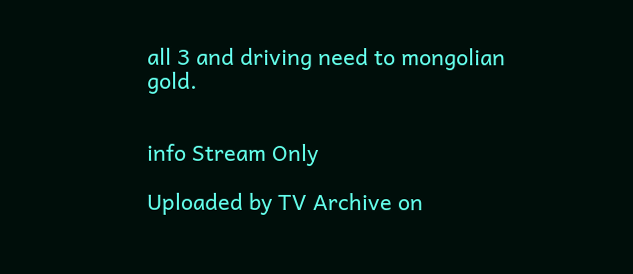all 3 and driving need to mongolian gold.


info Stream Only

Uploaded by TV Archive on